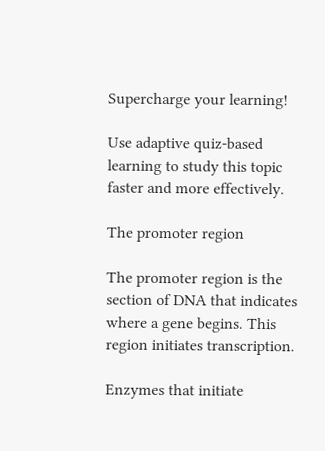Supercharge your learning!

Use adaptive quiz-based learning to study this topic faster and more effectively.

The promoter region

The promoter region is the section of DNA that indicates where a gene begins. This region initiates transcription.

Enzymes that initiate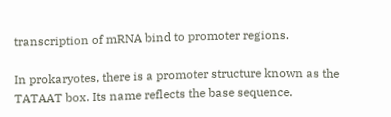transcription of mRNA bind to promoter regions.

In prokaryotes, there is a promoter structure known as the TATAAT box. Its name reflects the base sequence.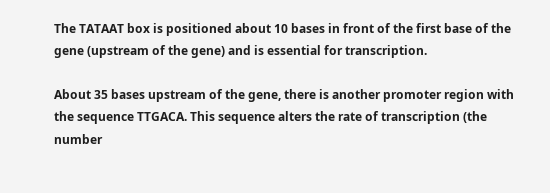The TATAAT box is positioned about 10 bases in front of the first base of the gene (upstream of the gene) and is essential for transcription.

About 35 bases upstream of the gene, there is another promoter region with the sequence TTGACA. This sequence alters the rate of transcription (the number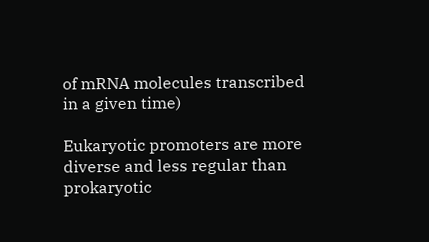of mRNA molecules transcribed in a given time)

Eukaryotic promoters are more diverse and less regular than prokaryotic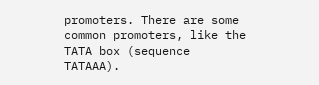promoters. There are some common promoters, like the TATA box (sequence TATAAA).